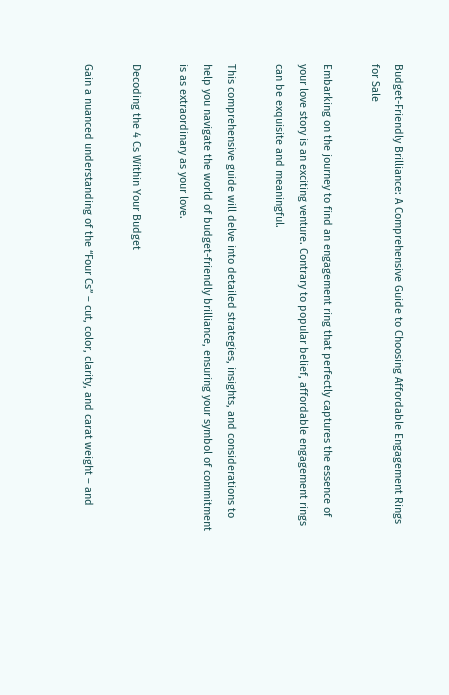Budget-Friendly Brilliance: A Comprehensive Guide to Choosing Affordable Engagement Rings for Sale

Embarking on the journey to find an engagement ring that perfectly captures the essence of your love story is an exciting venture. Contrary to popular belief, affordable engagement rings can be exquisite and meaningful.

This comprehensive guide will delve into detailed strategies, insights, and considerations to help you navigate the world of budget-friendly brilliance, ensuring your symbol of commitment is as extraordinary as your love.

Decoding the 4 Cs Within Your Budget

Gain a nuanced understanding of the “Four Cs” – cut, color, clarity, and carat weight – and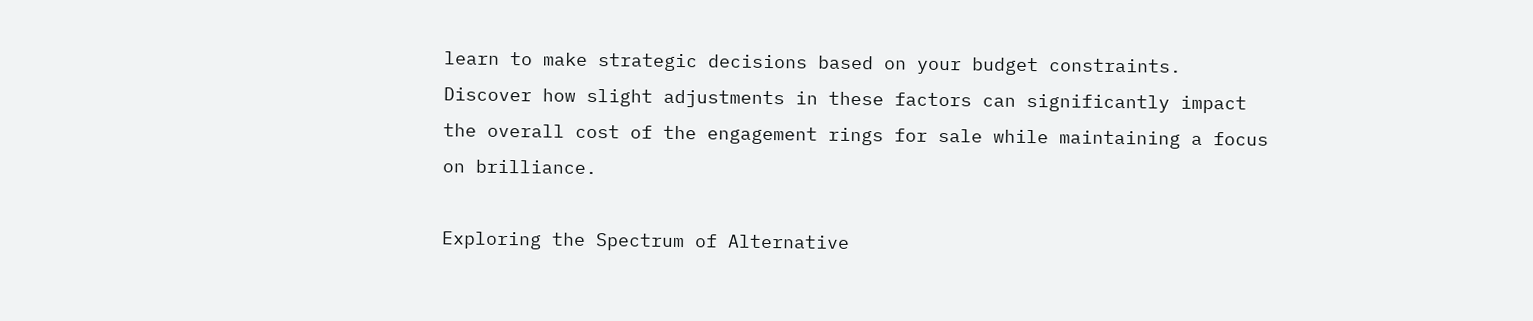learn to make strategic decisions based on your budget constraints. Discover how slight adjustments in these factors can significantly impact the overall cost of the engagement rings for sale while maintaining a focus on brilliance.

Exploring the Spectrum of Alternative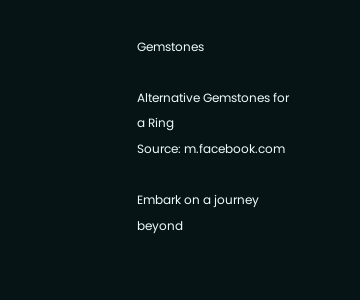Gemstones

Alternative Gemstones for a Ring
Source: m.facebook.com

Embark on a journey beyond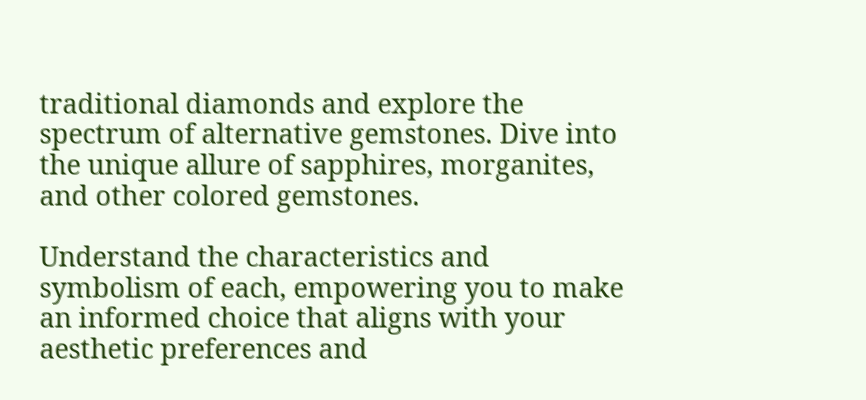traditional diamonds and explore the spectrum of alternative gemstones. Dive into the unique allure of sapphires, morganites, and other colored gemstones.

Understand the characteristics and symbolism of each, empowering you to make an informed choice that aligns with your aesthetic preferences and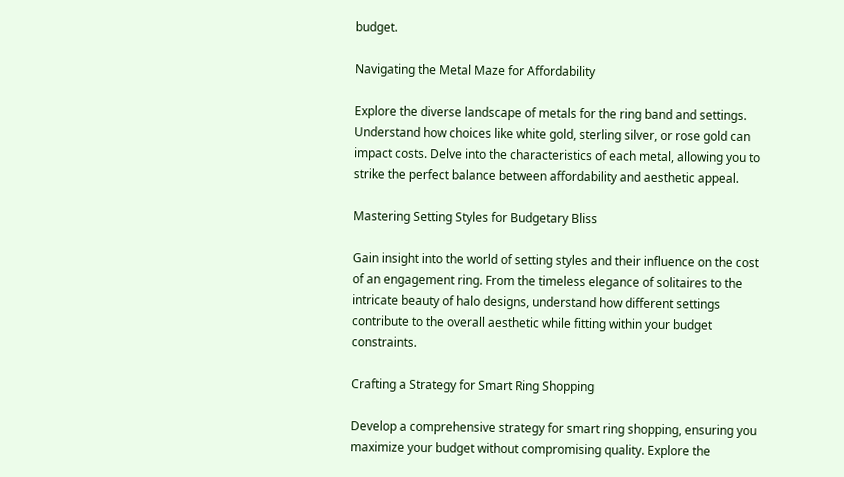budget.

Navigating the Metal Maze for Affordability

Explore the diverse landscape of metals for the ring band and settings. Understand how choices like white gold, sterling silver, or rose gold can impact costs. Delve into the characteristics of each metal, allowing you to strike the perfect balance between affordability and aesthetic appeal.

Mastering Setting Styles for Budgetary Bliss

Gain insight into the world of setting styles and their influence on the cost of an engagement ring. From the timeless elegance of solitaires to the intricate beauty of halo designs, understand how different settings contribute to the overall aesthetic while fitting within your budget constraints.

Crafting a Strategy for Smart Ring Shopping

Develop a comprehensive strategy for smart ring shopping, ensuring you maximize your budget without compromising quality. Explore the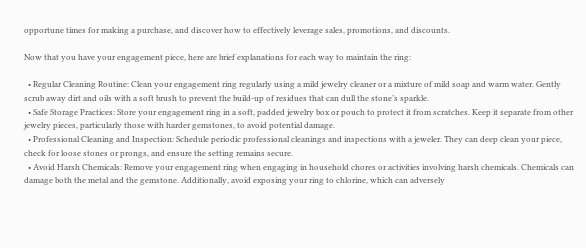opportune times for making a purchase, and discover how to effectively leverage sales, promotions, and discounts.

Now that you have your engagement piece, here are brief explanations for each way to maintain the ring:

  • Regular Cleaning Routine: Clean your engagement ring regularly using a mild jewelry cleaner or a mixture of mild soap and warm water. Gently scrub away dirt and oils with a soft brush to prevent the build-up of residues that can dull the stone’s sparkle.
  • Safe Storage Practices: Store your engagement ring in a soft, padded jewelry box or pouch to protect it from scratches. Keep it separate from other jewelry pieces, particularly those with harder gemstones, to avoid potential damage.
  • Professional Cleaning and Inspection: Schedule periodic professional cleanings and inspections with a jeweler. They can deep clean your piece, check for loose stones or prongs, and ensure the setting remains secure.
  • Avoid Harsh Chemicals: Remove your engagement ring when engaging in household chores or activities involving harsh chemicals. Chemicals can damage both the metal and the gemstone. Additionally, avoid exposing your ring to chlorine, which can adversely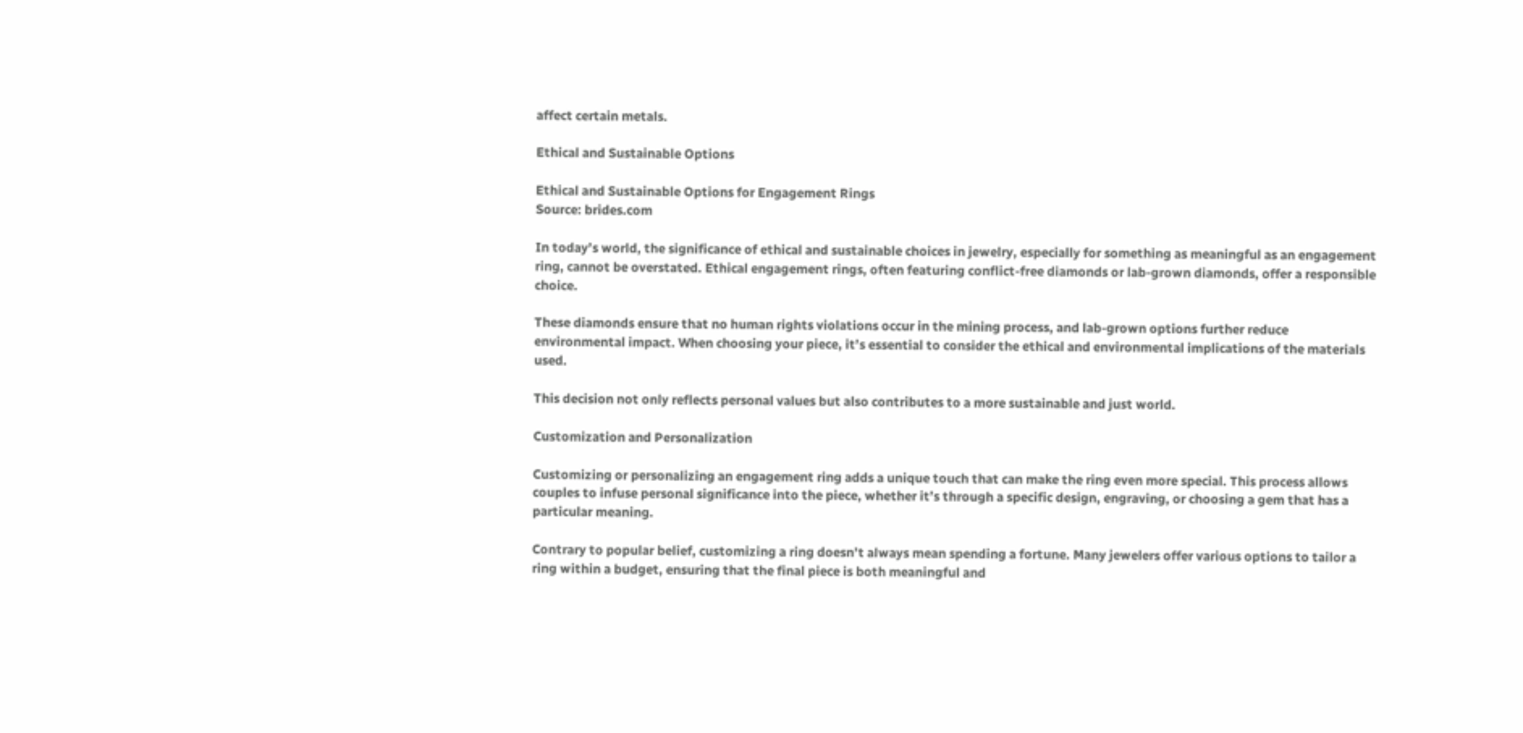affect certain metals.

Ethical and Sustainable Options

Ethical and Sustainable Options for Engagement Rings
Source: brides.com

In today’s world, the significance of ethical and sustainable choices in jewelry, especially for something as meaningful as an engagement ring, cannot be overstated. Ethical engagement rings, often featuring conflict-free diamonds or lab-grown diamonds, offer a responsible choice.

These diamonds ensure that no human rights violations occur in the mining process, and lab-grown options further reduce environmental impact. When choosing your piece, it’s essential to consider the ethical and environmental implications of the materials used.

This decision not only reflects personal values but also contributes to a more sustainable and just world.

Customization and Personalization

Customizing or personalizing an engagement ring adds a unique touch that can make the ring even more special. This process allows couples to infuse personal significance into the piece, whether it’s through a specific design, engraving, or choosing a gem that has a particular meaning.

Contrary to popular belief, customizing a ring doesn’t always mean spending a fortune. Many jewelers offer various options to tailor a ring within a budget, ensuring that the final piece is both meaningful and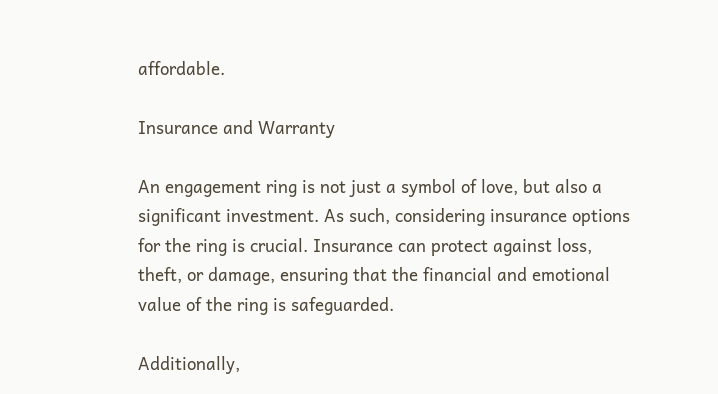affordable.

Insurance and Warranty

An engagement ring is not just a symbol of love, but also a significant investment. As such, considering insurance options for the ring is crucial. Insurance can protect against loss, theft, or damage, ensuring that the financial and emotional value of the ring is safeguarded.

Additionally,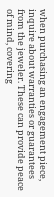when purchasing an engagement piece, inquire about warranties or guarantees from the jeweler. These can provide peace of mind, covering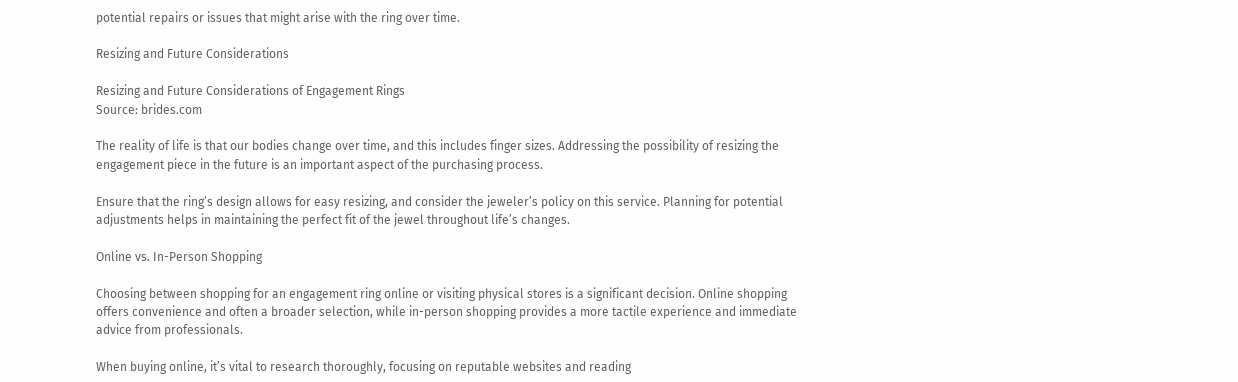potential repairs or issues that might arise with the ring over time.

Resizing and Future Considerations

Resizing and Future Considerations of Engagement Rings
Source: brides.com

The reality of life is that our bodies change over time, and this includes finger sizes. Addressing the possibility of resizing the engagement piece in the future is an important aspect of the purchasing process.

Ensure that the ring’s design allows for easy resizing, and consider the jeweler’s policy on this service. Planning for potential adjustments helps in maintaining the perfect fit of the jewel throughout life’s changes.

Online vs. In-Person Shopping

Choosing between shopping for an engagement ring online or visiting physical stores is a significant decision. Online shopping offers convenience and often a broader selection, while in-person shopping provides a more tactile experience and immediate advice from professionals.

When buying online, it’s vital to research thoroughly, focusing on reputable websites and reading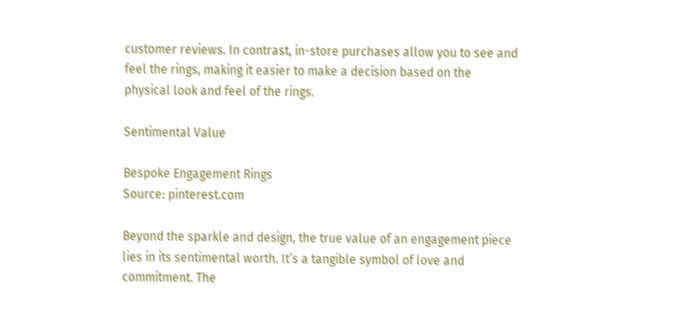customer reviews. In contrast, in-store purchases allow you to see and feel the rings, making it easier to make a decision based on the physical look and feel of the rings.

Sentimental Value

Bespoke Engagement Rings
Source: pinterest.com

Beyond the sparkle and design, the true value of an engagement piece lies in its sentimental worth. It’s a tangible symbol of love and commitment. The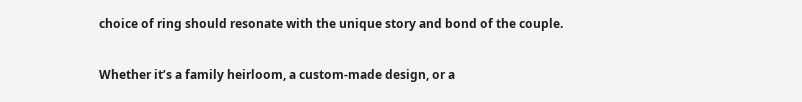choice of ring should resonate with the unique story and bond of the couple.

Whether it’s a family heirloom, a custom-made design, or a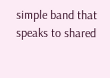simple band that speaks to shared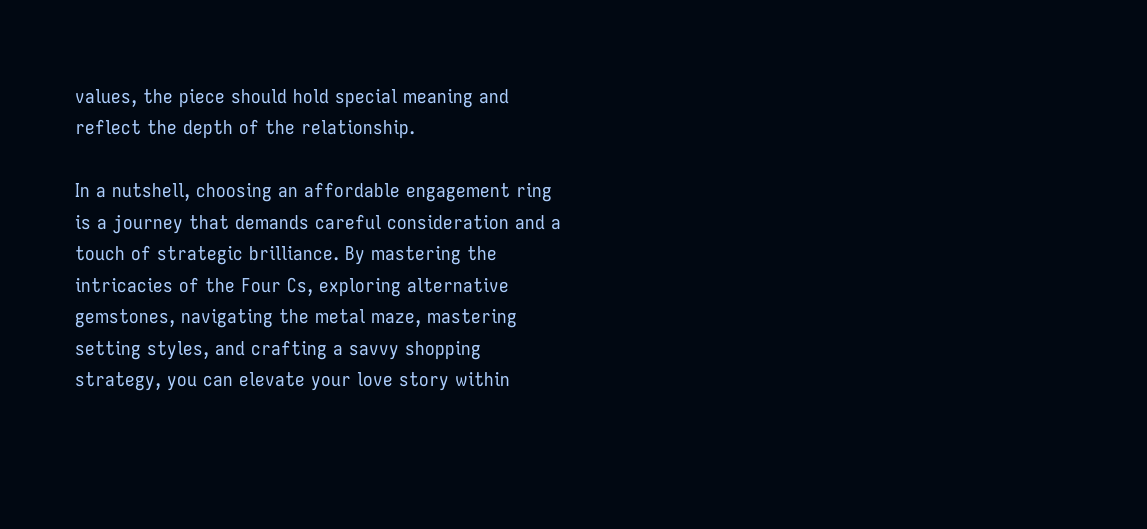values, the piece should hold special meaning and reflect the depth of the relationship.

In a nutshell, choosing an affordable engagement ring is a journey that demands careful consideration and a touch of strategic brilliance. By mastering the intricacies of the Four Cs, exploring alternative gemstones, navigating the metal maze, mastering setting styles, and crafting a savvy shopping strategy, you can elevate your love story within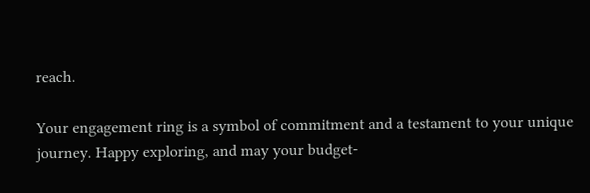reach.

Your engagement ring is a symbol of commitment and a testament to your unique journey. Happy exploring, and may your budget-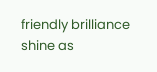friendly brilliance shine as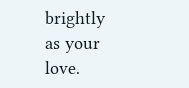brightly as your love.